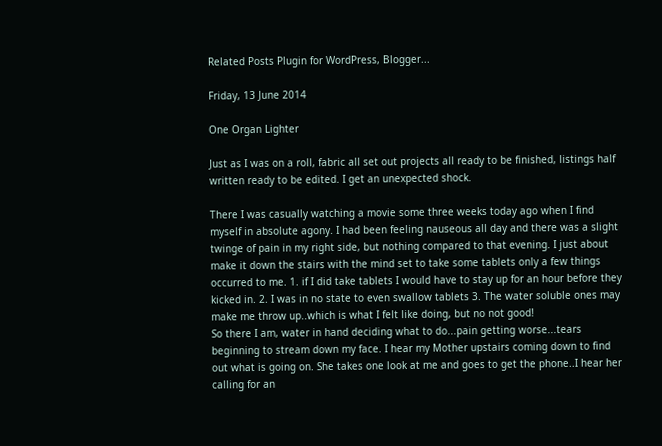Related Posts Plugin for WordPress, Blogger...

Friday, 13 June 2014

One Organ Lighter

Just as I was on a roll, fabric all set out projects all ready to be finished, listings half written ready to be edited. I get an unexpected shock.

There I was casually watching a movie some three weeks today ago when I find myself in absolute agony. I had been feeling nauseous all day and there was a slight twinge of pain in my right side, but nothing compared to that evening. I just about make it down the stairs with the mind set to take some tablets only a few things occurred to me. 1. if I did take tablets I would have to stay up for an hour before they kicked in. 2. I was in no state to even swallow tablets 3. The water soluble ones may make me throw up..which is what I felt like doing, but no not good!
So there I am, water in hand deciding what to do...pain getting worse...tears beginning to stream down my face. I hear my Mother upstairs coming down to find out what is going on. She takes one look at me and goes to get the phone..I hear her calling for an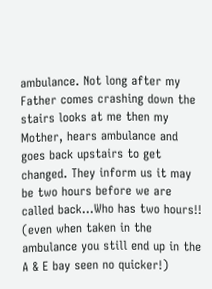ambulance. Not long after my Father comes crashing down the stairs looks at me then my Mother, hears ambulance and goes back upstairs to get changed. They inform us it may be two hours before we are called back...Who has two hours!! (even when taken in the ambulance you still end up in the A & E bay seen no quicker!)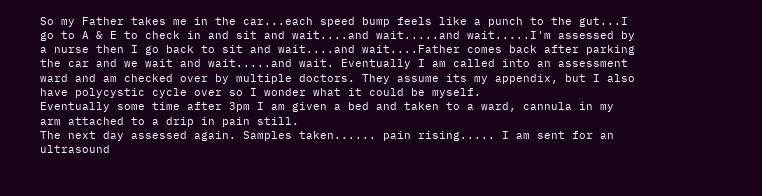So my Father takes me in the car...each speed bump feels like a punch to the gut...I go to A & E to check in and sit and wait....and wait.....and wait.....I'm assessed by a nurse then I go back to sit and wait....and wait....Father comes back after parking the car and we wait and wait.....and wait. Eventually I am called into an assessment ward and am checked over by multiple doctors. They assume its my appendix, but I also have polycystic cycle over so I wonder what it could be myself.
Eventually some time after 3pm I am given a bed and taken to a ward, cannula in my arm attached to a drip in pain still.
The next day assessed again. Samples taken...... pain rising..... I am sent for an ultrasound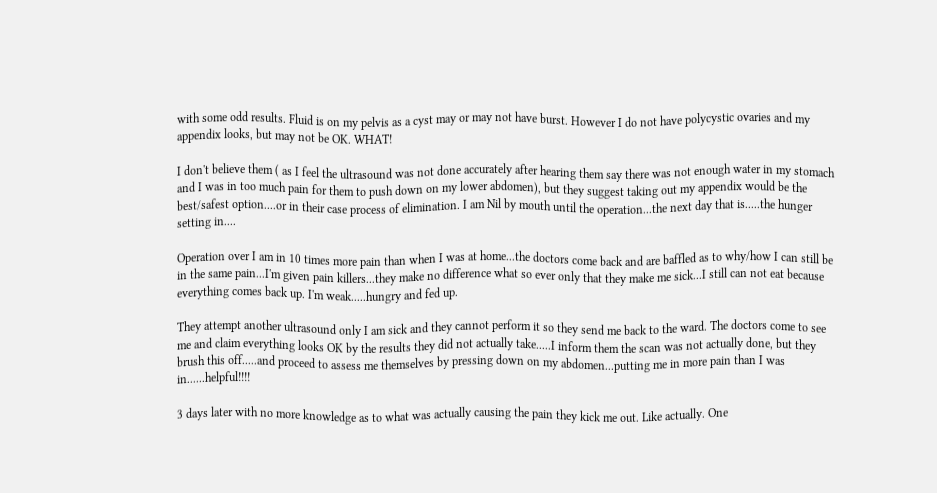with some odd results. Fluid is on my pelvis as a cyst may or may not have burst. However I do not have polycystic ovaries and my appendix looks, but may not be OK. WHAT!

I don't believe them ( as I feel the ultrasound was not done accurately after hearing them say there was not enough water in my stomach and I was in too much pain for them to push down on my lower abdomen), but they suggest taking out my appendix would be the best/safest option....or in their case process of elimination. I am Nil by mouth until the operation...the next day that is.....the hunger setting in....

Operation over I am in 10 times more pain than when I was at home...the doctors come back and are baffled as to why/how I can still be in the same pain...I'm given pain killers...they make no difference what so ever only that they make me sick...I still can not eat because everything comes back up. I'm weak.....hungry and fed up.

They attempt another ultrasound only I am sick and they cannot perform it so they send me back to the ward. The doctors come to see me and claim everything looks OK by the results they did not actually take.....I inform them the scan was not actually done, but they brush this off.....and proceed to assess me themselves by pressing down on my abdomen...putting me in more pain than I was in......helpful!!!!

3 days later with no more knowledge as to what was actually causing the pain they kick me out. Like actually. One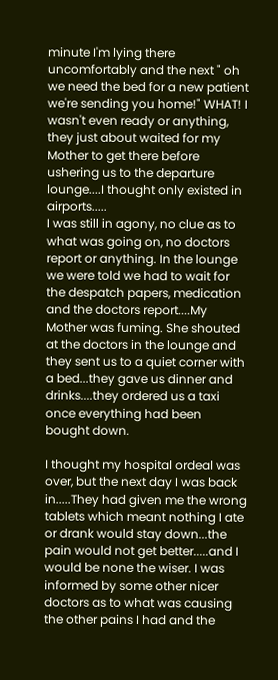minute I'm lying there uncomfortably and the next " oh we need the bed for a new patient we're sending you home!" WHAT! I wasn't even ready or anything, they just about waited for my Mother to get there before ushering us to the departure lounge....I thought only existed in airports.....
I was still in agony, no clue as to what was going on, no doctors report or anything. In the lounge we were told we had to wait for the despatch papers, medication and the doctors report....My Mother was fuming. She shouted at the doctors in the lounge and they sent us to a quiet corner with a bed...they gave us dinner and drinks....they ordered us a taxi once everything had been bought down.

I thought my hospital ordeal was over, but the next day I was back in.....They had given me the wrong tablets which meant nothing I ate or drank would stay down...the pain would not get better.....and I would be none the wiser. I was informed by some other nicer doctors as to what was causing the other pains I had and the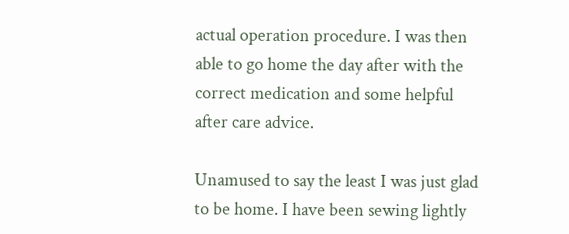actual operation procedure. I was then able to go home the day after with the correct medication and some helpful after care advice.

Unamused to say the least I was just glad to be home. I have been sewing lightly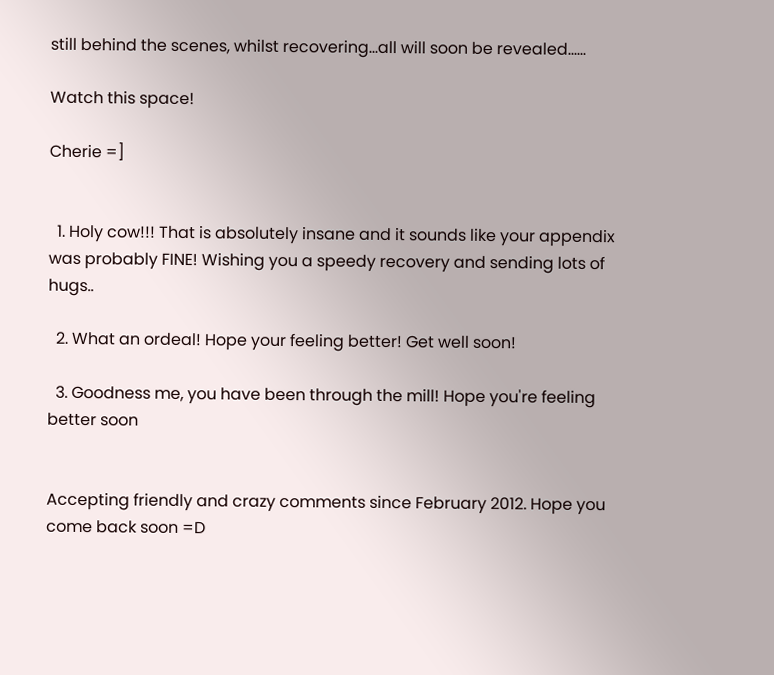still behind the scenes, whilst recovering...all will soon be revealed......

Watch this space!

Cherie =]


  1. Holy cow!!! That is absolutely insane and it sounds like your appendix was probably FINE! Wishing you a speedy recovery and sending lots of hugs..

  2. What an ordeal! Hope your feeling better! Get well soon!

  3. Goodness me, you have been through the mill! Hope you're feeling better soon


Accepting friendly and crazy comments since February 2012. Hope you come back soon =D